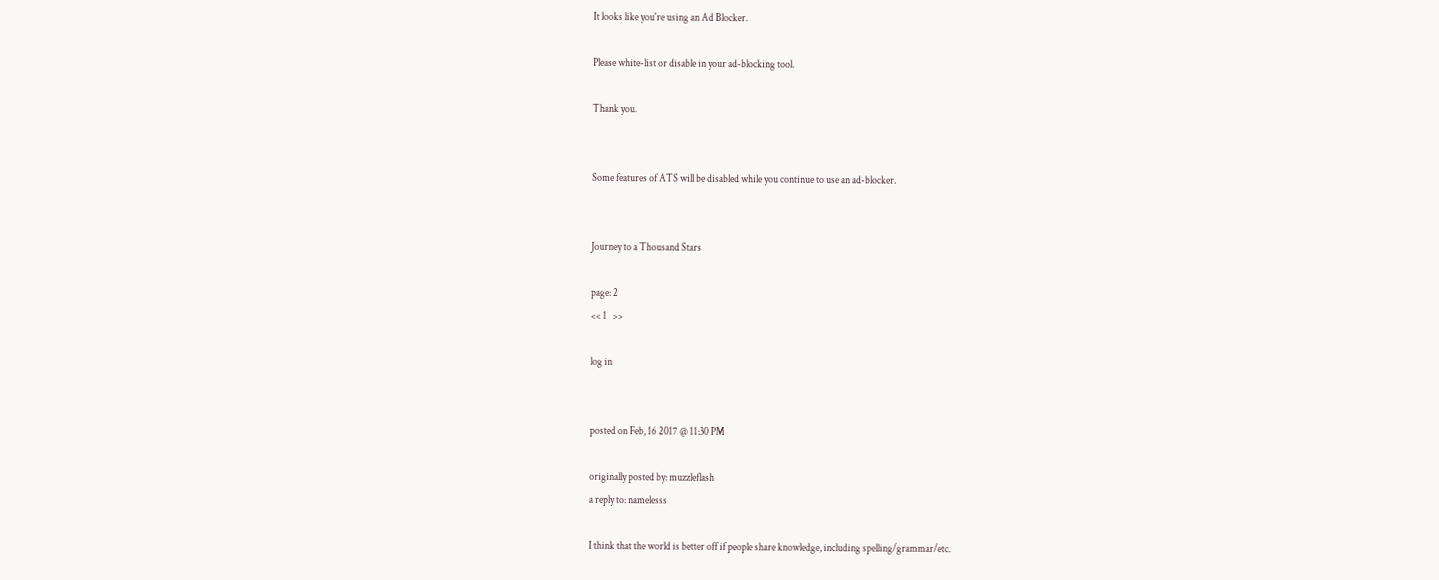It looks like you're using an Ad Blocker.

Please white-list or disable in your ad-blocking tool.

Thank you.


Some features of ATS will be disabled while you continue to use an ad-blocker.


Journey to a Thousand Stars

page: 2
<< 1   >>

log in


posted on Feb, 16 2017 @ 11:30 PM

originally posted by: muzzleflash
a reply to: namelesss

I think that the world is better off if people share knowledge, including spelling/grammar/etc.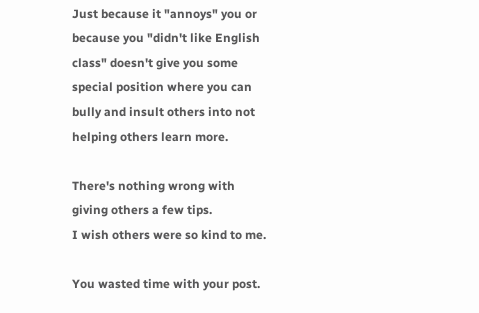Just because it "annoys" you or because you "didn't like English class" doesn't give you some special position where you can bully and insult others into not helping others learn more.

There's nothing wrong with giving others a few tips.
I wish others were so kind to me.

You wasted time with your post.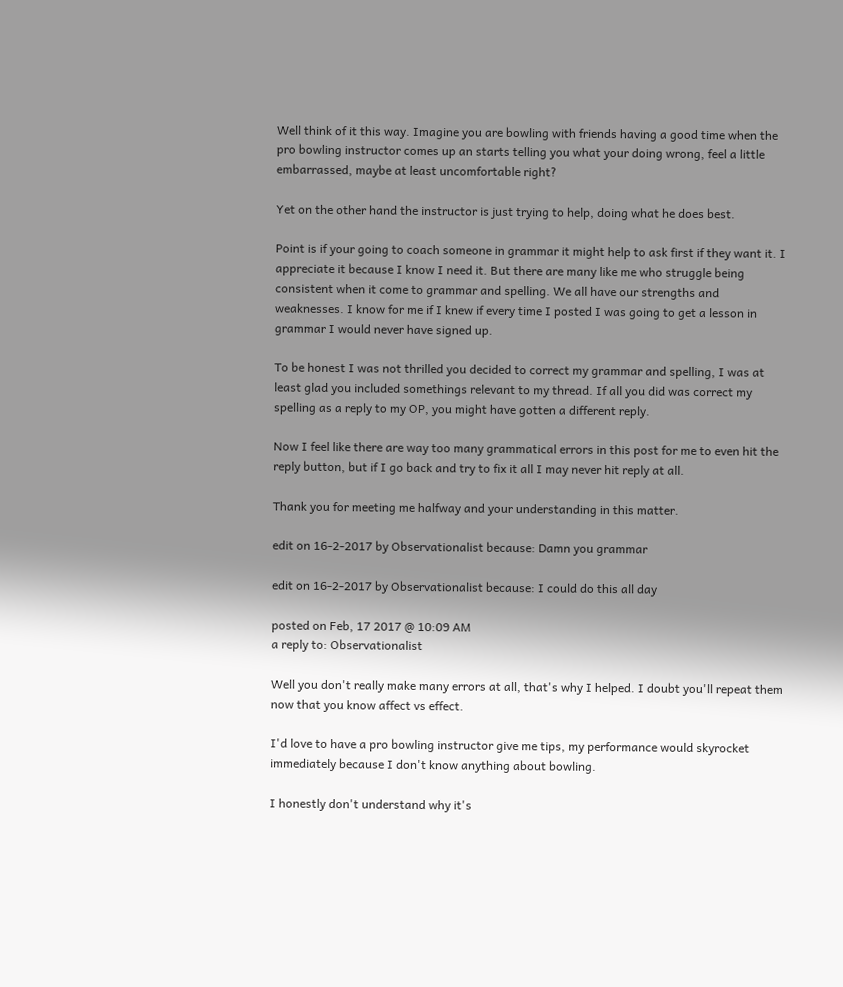Well think of it this way. Imagine you are bowling with friends having a good time when the pro bowling instructor comes up an starts telling you what your doing wrong, feel a little embarrassed, maybe at least uncomfortable right?

Yet on the other hand the instructor is just trying to help, doing what he does best.

Point is if your going to coach someone in grammar it might help to ask first if they want it. I appreciate it because I know I need it. But there are many like me who struggle being consistent when it come to grammar and spelling. We all have our strengths and weaknesses. I know for me if I knew if every time I posted I was going to get a lesson in grammar I would never have signed up.

To be honest I was not thrilled you decided to correct my grammar and spelling, I was at least glad you included somethings relevant to my thread. If all you did was correct my spelling as a reply to my OP, you might have gotten a different reply.

Now I feel like there are way too many grammatical errors in this post for me to even hit the reply button, but if I go back and try to fix it all I may never hit reply at all.

Thank you for meeting me halfway and your understanding in this matter.

edit on 16-2-2017 by Observationalist because: Damn you grammar

edit on 16-2-2017 by Observationalist because: I could do this all day

posted on Feb, 17 2017 @ 10:09 AM
a reply to: Observationalist

Well you don't really make many errors at all, that's why I helped. I doubt you'll repeat them now that you know affect vs effect.

I'd love to have a pro bowling instructor give me tips, my performance would skyrocket immediately because I don't know anything about bowling.

I honestly don't understand why it's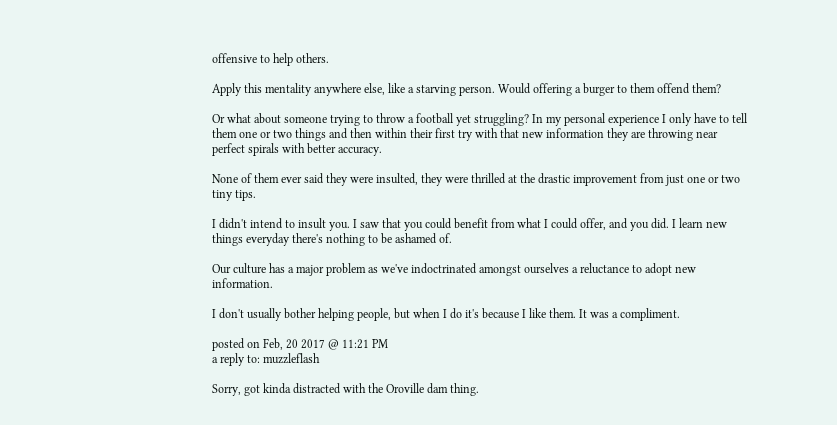offensive to help others.

Apply this mentality anywhere else, like a starving person. Would offering a burger to them offend them?

Or what about someone trying to throw a football yet struggling? In my personal experience I only have to tell them one or two things and then within their first try with that new information they are throwing near perfect spirals with better accuracy.

None of them ever said they were insulted, they were thrilled at the drastic improvement from just one or two tiny tips.

I didn't intend to insult you. I saw that you could benefit from what I could offer, and you did. I learn new things everyday there's nothing to be ashamed of.

Our culture has a major problem as we've indoctrinated amongst ourselves a reluctance to adopt new information.

I don't usually bother helping people, but when I do it's because I like them. It was a compliment.

posted on Feb, 20 2017 @ 11:21 PM
a reply to: muzzleflash

Sorry, got kinda distracted with the Oroville dam thing.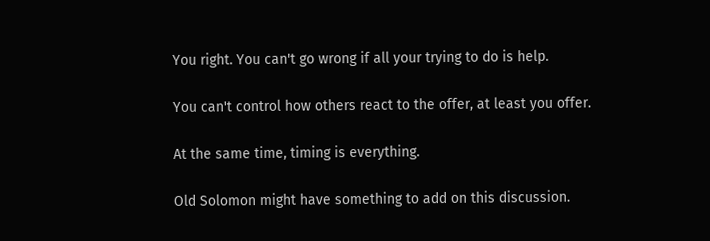You right. You can't go wrong if all your trying to do is help.

You can't control how others react to the offer, at least you offer.

At the same time, timing is everything.

Old Solomon might have something to add on this discussion.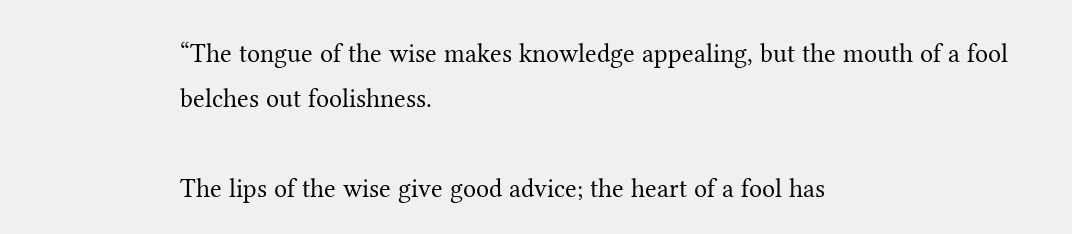“The tongue of the wise makes knowledge appealing, but the mouth of a fool belches out foolishness.

The lips of the wise give good advice; the heart of a fool has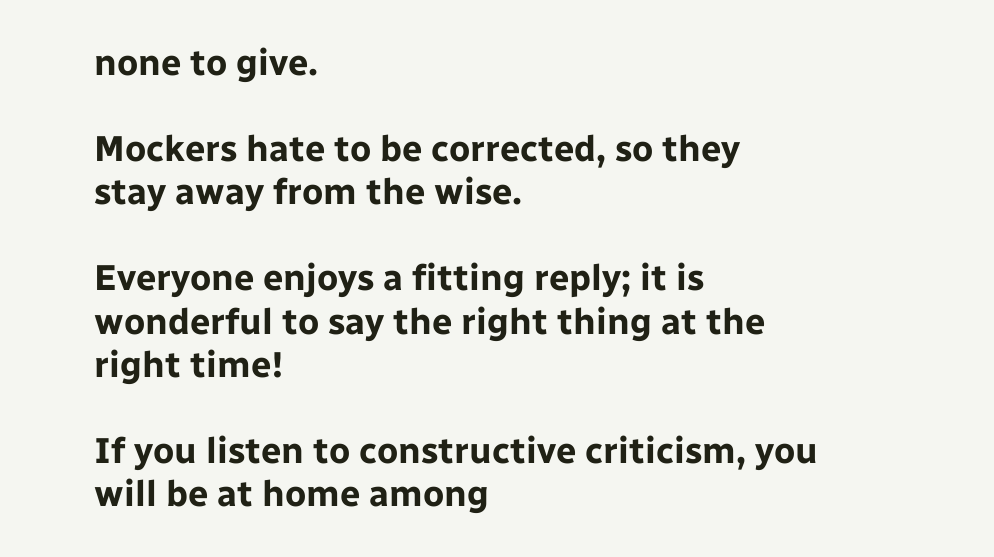none to give.

Mockers hate to be corrected, so they stay away from the wise.

Everyone enjoys a fitting reply; it is wonderful to say the right thing at the right time!

If you listen to constructive criticism, you will be at home among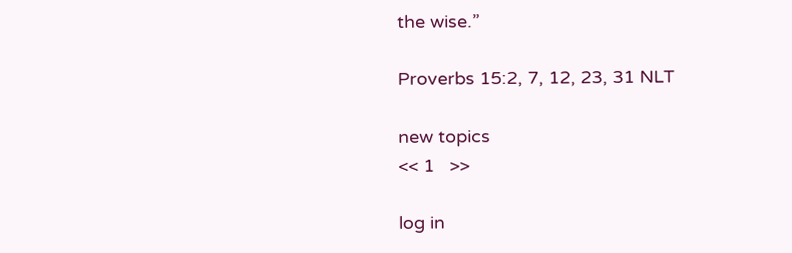the wise.”

Proverbs 15:2, 7, 12, 23, 31 NLT

new topics
<< 1   >>

log in